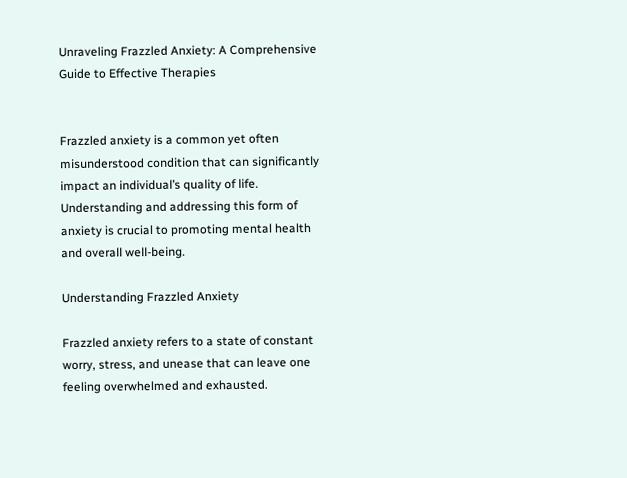Unraveling Frazzled Anxiety: A Comprehensive Guide to Effective Therapies


Frazzled anxiety is a common yet often misunderstood condition that can significantly impact an individual’s quality of life. Understanding and addressing this form of anxiety is crucial to promoting mental health and overall well-being.

Understanding Frazzled Anxiety

Frazzled anxiety refers to a state of constant worry, stress, and unease that can leave one feeling overwhelmed and exhausted.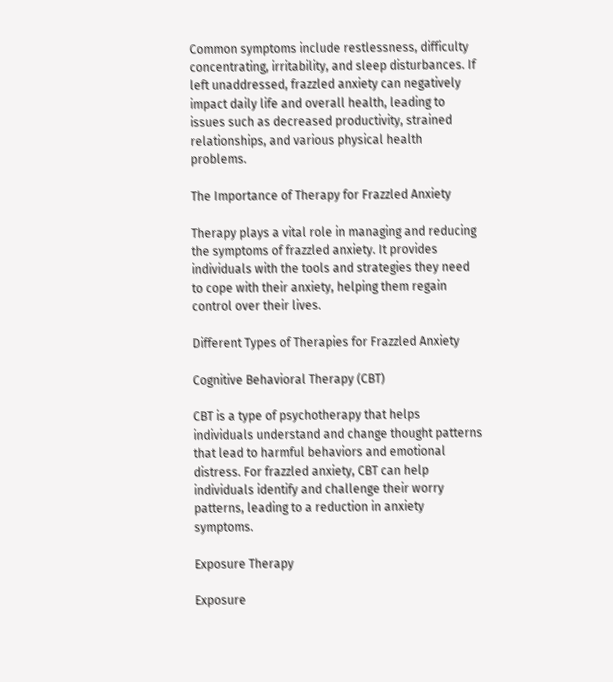Common symptoms include restlessness, difficulty concentrating, irritability, and sleep disturbances. If left unaddressed, frazzled anxiety can negatively impact daily life and overall health, leading to issues such as decreased productivity, strained relationships, and various physical health problems.

The Importance of Therapy for Frazzled Anxiety

Therapy plays a vital role in managing and reducing the symptoms of frazzled anxiety. It provides individuals with the tools and strategies they need to cope with their anxiety, helping them regain control over their lives.

Different Types of Therapies for Frazzled Anxiety

Cognitive Behavioral Therapy (CBT)

CBT is a type of psychotherapy that helps individuals understand and change thought patterns that lead to harmful behaviors and emotional distress. For frazzled anxiety, CBT can help individuals identify and challenge their worry patterns, leading to a reduction in anxiety symptoms.

Exposure Therapy

Exposure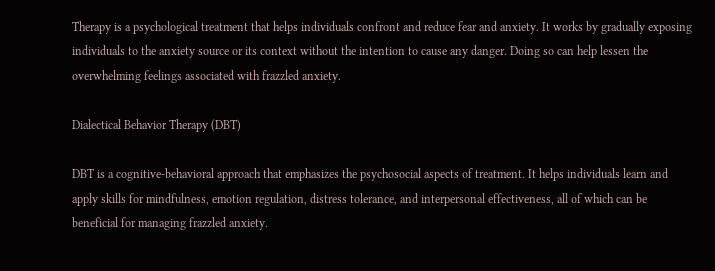Therapy is a psychological treatment that helps individuals confront and reduce fear and anxiety. It works by gradually exposing individuals to the anxiety source or its context without the intention to cause any danger. Doing so can help lessen the overwhelming feelings associated with frazzled anxiety.

Dialectical Behavior Therapy (DBT)

DBT is a cognitive-behavioral approach that emphasizes the psychosocial aspects of treatment. It helps individuals learn and apply skills for mindfulness, emotion regulation, distress tolerance, and interpersonal effectiveness, all of which can be beneficial for managing frazzled anxiety.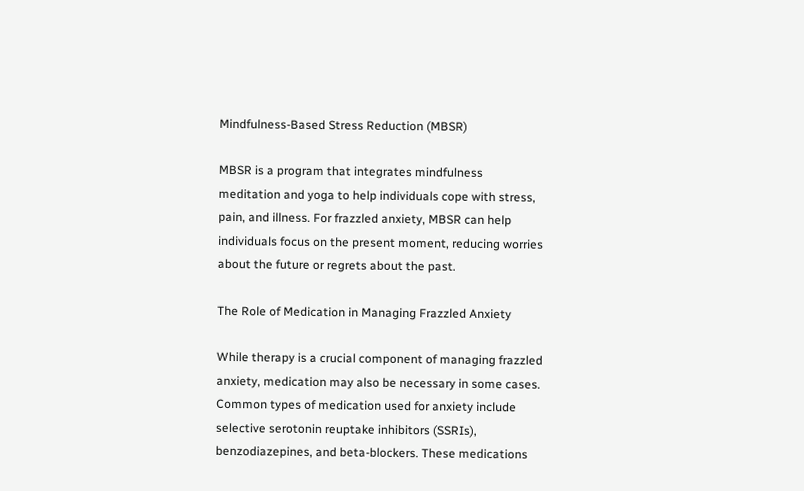Mindfulness-Based Stress Reduction (MBSR)

MBSR is a program that integrates mindfulness meditation and yoga to help individuals cope with stress, pain, and illness. For frazzled anxiety, MBSR can help individuals focus on the present moment, reducing worries about the future or regrets about the past.

The Role of Medication in Managing Frazzled Anxiety

While therapy is a crucial component of managing frazzled anxiety, medication may also be necessary in some cases. Common types of medication used for anxiety include selective serotonin reuptake inhibitors (SSRIs), benzodiazepines, and beta-blockers. These medications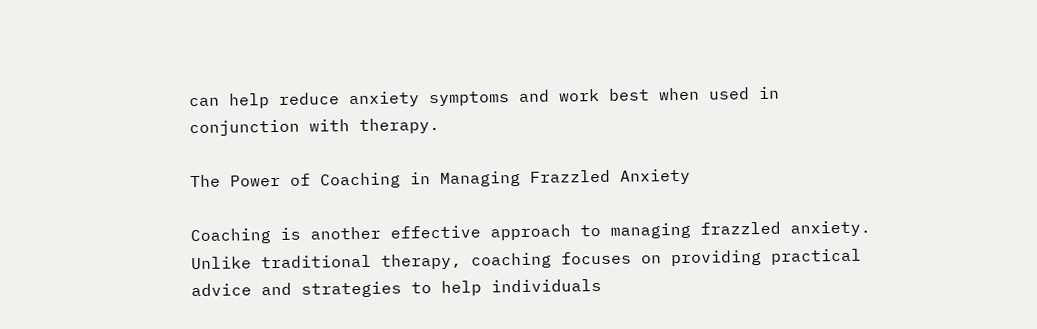can help reduce anxiety symptoms and work best when used in conjunction with therapy.

The Power of Coaching in Managing Frazzled Anxiety

Coaching is another effective approach to managing frazzled anxiety. Unlike traditional therapy, coaching focuses on providing practical advice and strategies to help individuals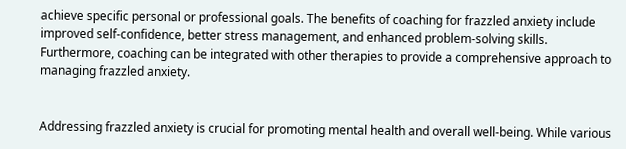achieve specific personal or professional goals. The benefits of coaching for frazzled anxiety include improved self-confidence, better stress management, and enhanced problem-solving skills. Furthermore, coaching can be integrated with other therapies to provide a comprehensive approach to managing frazzled anxiety.


Addressing frazzled anxiety is crucial for promoting mental health and overall well-being. While various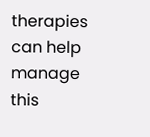therapies can help manage this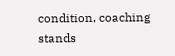condition, coaching stands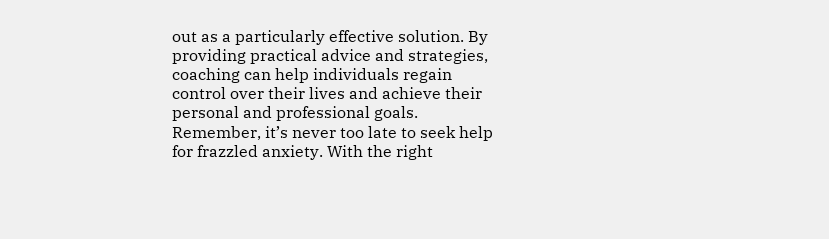out as a particularly effective solution. By providing practical advice and strategies, coaching can help individuals regain control over their lives and achieve their personal and professional goals. Remember, it’s never too late to seek help for frazzled anxiety. With the right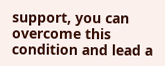support, you can overcome this condition and lead a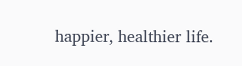happier, healthier life.